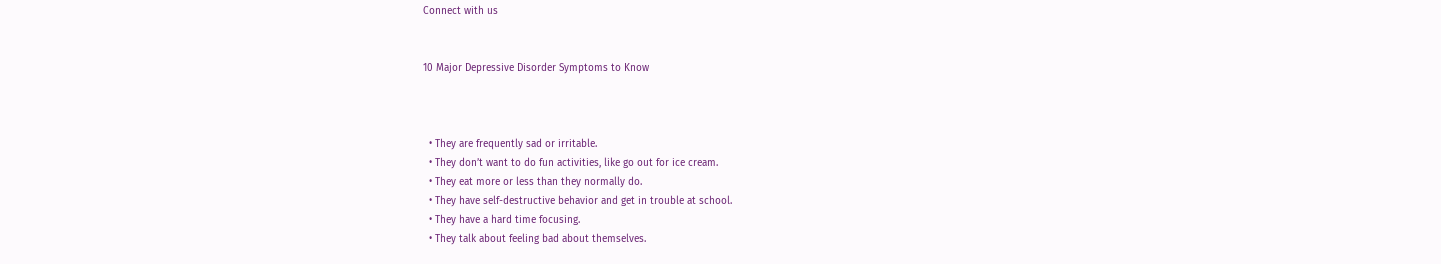Connect with us


10 Major Depressive Disorder Symptoms to Know



  • They are frequently sad or irritable.
  • They don’t want to do fun activities, like go out for ice cream.
  • They eat more or less than they normally do.
  • They have self-destructive behavior and get in trouble at school.
  • They have a hard time focusing.
  • They talk about feeling bad about themselves.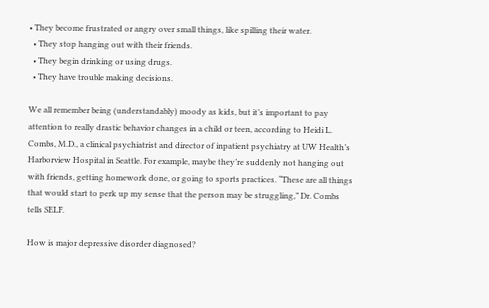• They become frustrated or angry over small things, like spilling their water.
  • They stop hanging out with their friends.
  • They begin drinking or using drugs.
  • They have trouble making decisions.

We all remember being (understandably) moody as kids, but it’s important to pay attention to really drastic behavior changes in a child or teen, according to Heidi L. Combs, M.D., a clinical psychiatrist and director of inpatient psychiatry at UW Health’s Harborview Hospital in Seattle. For example, maybe they’re suddenly not hanging out with friends, getting homework done, or going to sports practices. “These are all things that would start to perk up my sense that the person may be struggling,” Dr. Combs tells SELF.

How is major depressive disorder diagnosed?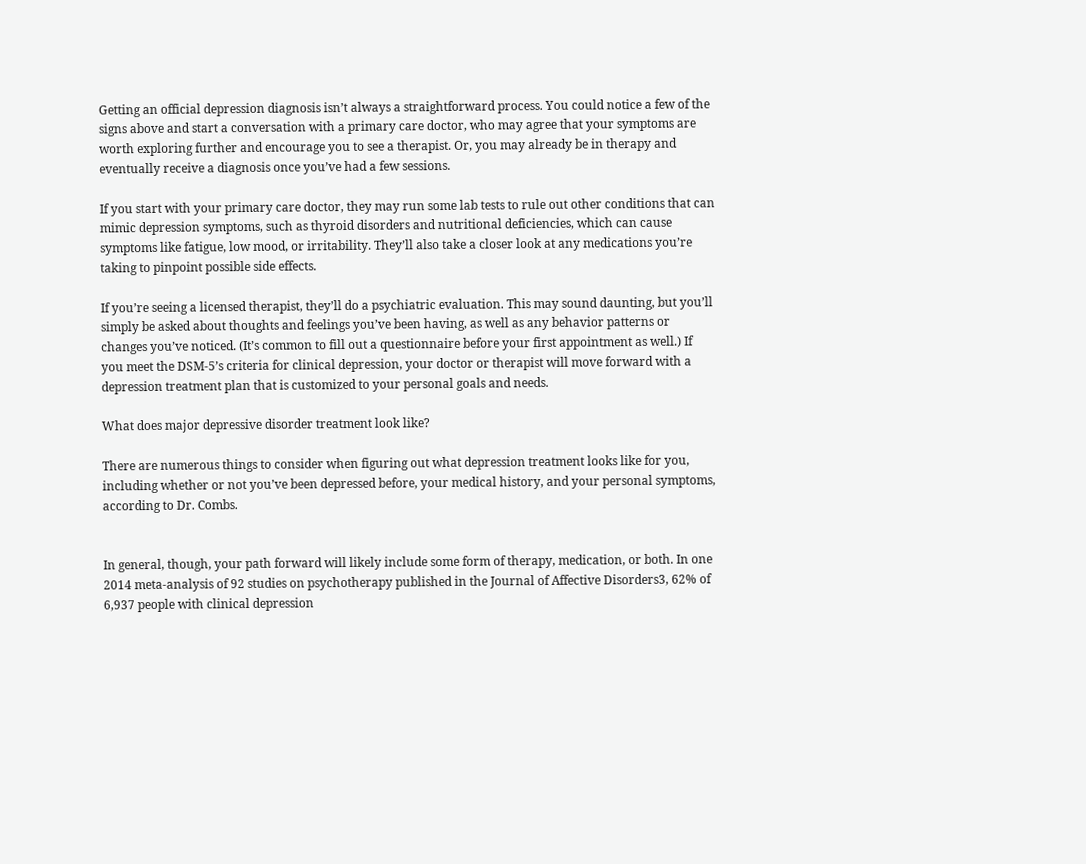Getting an official depression diagnosis isn’t always a straightforward process. You could notice a few of the signs above and start a conversation with a primary care doctor, who may agree that your symptoms are worth exploring further and encourage you to see a therapist. Or, you may already be in therapy and eventually receive a diagnosis once you’ve had a few sessions.

If you start with your primary care doctor, they may run some lab tests to rule out other conditions that can mimic depression symptoms, such as thyroid disorders and nutritional deficiencies, which can cause symptoms like fatigue, low mood, or irritability. They’ll also take a closer look at any medications you’re taking to pinpoint possible side effects.

If you’re seeing a licensed therapist, they’ll do a psychiatric evaluation. This may sound daunting, but you’ll simply be asked about thoughts and feelings you’ve been having, as well as any behavior patterns or changes you’ve noticed. (It’s common to fill out a questionnaire before your first appointment as well.) If you meet the DSM-5’s criteria for clinical depression, your doctor or therapist will move forward with a depression treatment plan that is customized to your personal goals and needs.

What does major depressive disorder treatment look like?

There are numerous things to consider when figuring out what depression treatment looks like for you, including whether or not you’ve been depressed before, your medical history, and your personal symptoms, according to Dr. Combs.


In general, though, your path forward will likely include some form of therapy, medication, or both. In one 2014 meta-analysis of 92 studies on psychotherapy published in the Journal of Affective Disorders3, 62% of 6,937 people with clinical depression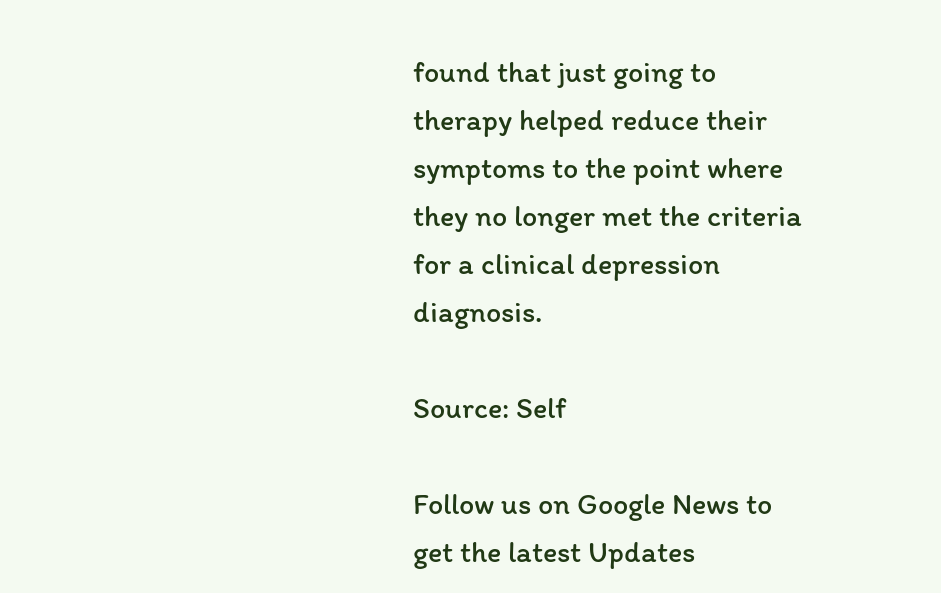found that just going to therapy helped reduce their symptoms to the point where they no longer met the criteria for a clinical depression diagnosis.

Source: Self

Follow us on Google News to get the latest Updates